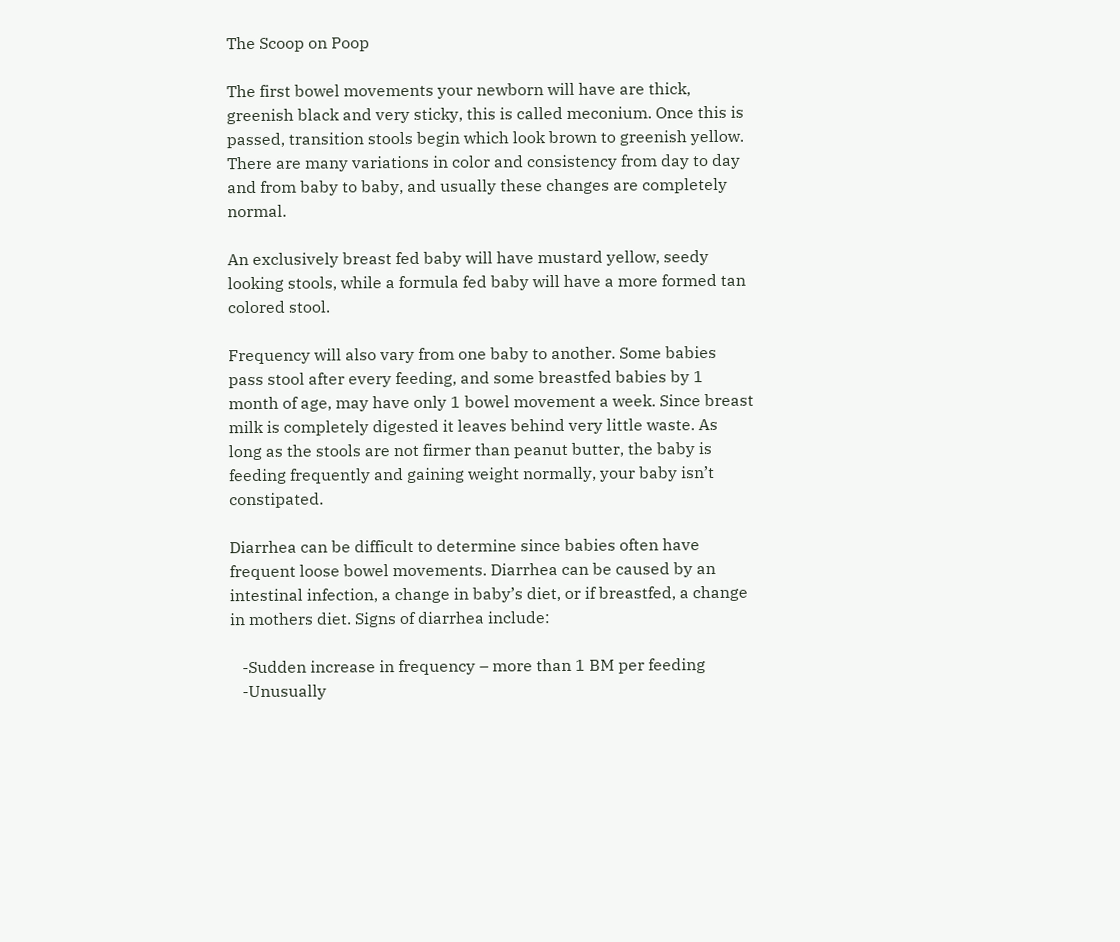The Scoop on Poop

The first bowel movements your newborn will have are thick, greenish black and very sticky, this is called meconium. Once this is passed, transition stools begin which look brown to greenish yellow. There are many variations in color and consistency from day to day and from baby to baby, and usually these changes are completely normal.

An exclusively breast fed baby will have mustard yellow, seedy looking stools, while a formula fed baby will have a more formed tan colored stool.

Frequency will also vary from one baby to another. Some babies pass stool after every feeding, and some breastfed babies by 1 month of age, may have only 1 bowel movement a week. Since breast milk is completely digested it leaves behind very little waste. As long as the stools are not firmer than peanut butter, the baby is feeding frequently and gaining weight normally, your baby isn’t constipated.

Diarrhea can be difficult to determine since babies often have frequent loose bowel movements. Diarrhea can be caused by an intestinal infection, a change in baby’s diet, or if breastfed, a change in mothers diet. Signs of diarrhea include:

   -Sudden increase in frequency – more than 1 BM per feeding
   -Unusually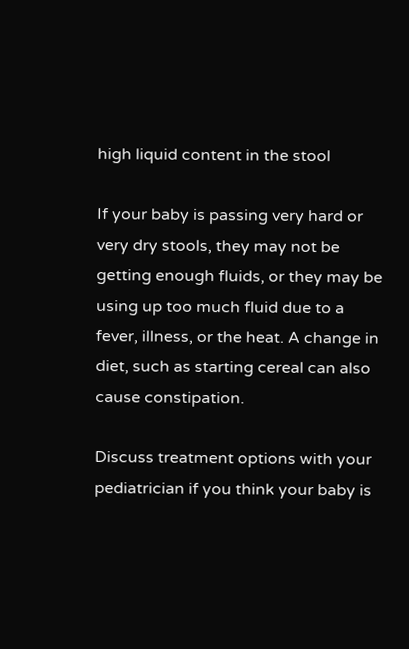high liquid content in the stool

If your baby is passing very hard or very dry stools, they may not be getting enough fluids, or they may be using up too much fluid due to a fever, illness, or the heat. A change in diet, such as starting cereal can also cause constipation.

Discuss treatment options with your pediatrician if you think your baby is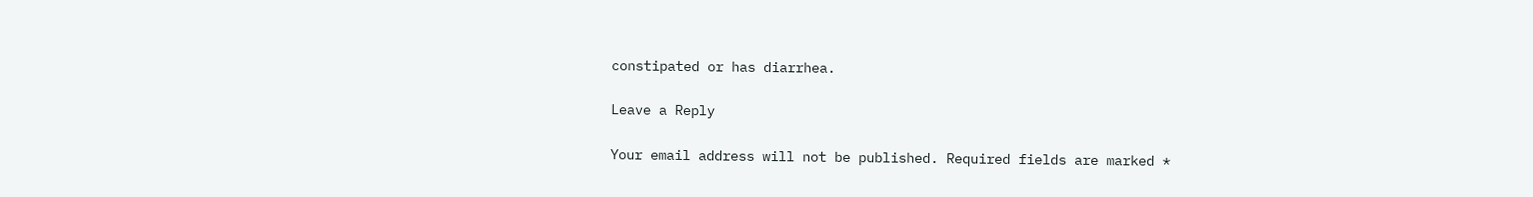constipated or has diarrhea.

Leave a Reply

Your email address will not be published. Required fields are marked *